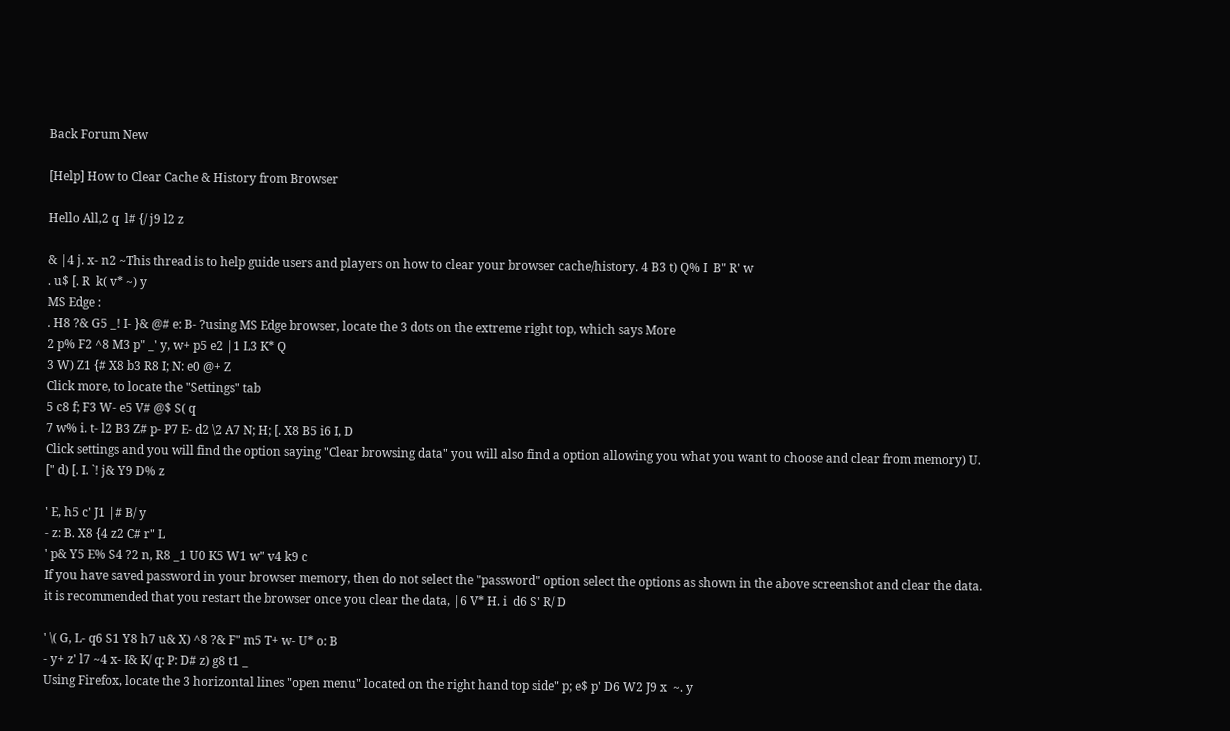Back Forum New

[Help] How to Clear Cache & History from Browser

Hello All,2 q  l# {/ j9 l2 z

& |4 j. x- n2 ~This thread is to help guide users and players on how to clear your browser cache/history. 4 B3 t) Q% I  B" R' w
. u$ [. R  k( v* ~) y
MS Edge :
. H8 ?& G5 _! I- }& @# e: B- ?using MS Edge browser, locate the 3 dots on the extreme right top, which says More
2 p% F2 ^8 M3 p" _' y, w+ p5 e2 |1 L3 K* Q
3 W) Z1 {# X8 b3 R8 I; N: e0 @+ Z
Click more, to locate the "Settings" tab
5 c8 f; F3 W- e5 V# @$ S( q
7 w% i. t- l2 B3 Z# p- P7 E- d2 \2 A7 N; H; [. X8 B5 i6 I, D
Click settings and you will find the option saying "Clear browsing data" you will also find a option allowing you what you want to choose and clear from memory) U. [" d) [. I. `! j& Y9 D% z

' E, h5 c' J1 |# B/ y
- z: B. X8 {4 z2 C# r" L
' p& Y5 E% S4 ?2 n, R8 _1 U0 K5 W1 w" v4 k9 c
If you have saved password in your browser memory, then do not select the "password" option select the options as shown in the above screenshot and clear the data. it is recommended that you restart the browser once you clear the data, |6 V* H. i  d6 S' R/ D

' \( G, L- q6 S1 Y8 h7 u& X) ^8 ?& F" m5 T+ w- U* o: B
- y+ z' l7 ~4 x- I& K/ q: P: D# z) g8 t1 _
Using Firefox, locate the 3 horizontal lines "open menu" located on the right hand top side" p; e$ p' D6 W2 J9 x  ~. y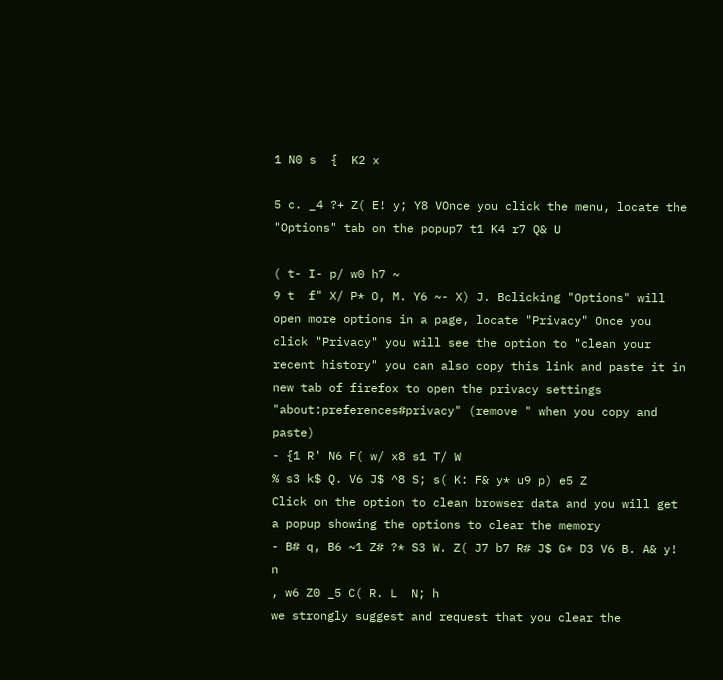1 N0 s  {  K2 x

5 c. _4 ?+ Z( E! y; Y8 VOnce you click the menu, locate the "Options" tab on the popup7 t1 K4 r7 Q& U

( t- I- p/ w0 h7 ~
9 t  f" X/ P* O, M. Y6 ~- X) J. Bclicking "Options" will open more options in a page, locate "Privacy" Once you click "Privacy" you will see the option to "clean your recent history" you can also copy this link and paste it in new tab of firefox to open the privacy settings "about:preferences#privacy" (remove " when you copy and paste)
- {1 R' N6 F( w/ x8 s1 T/ W
% s3 k$ Q. V6 J$ ^8 S; s( K: F& y* u9 p) e5 Z
Click on the option to clean browser data and you will get a popup showing the options to clear the memory
- B# q, B6 ~1 Z# ?* S3 W. Z( J7 b7 R# J$ G* D3 V6 B. A& y! n
, w6 Z0 _5 C( R. L  N; h
we strongly suggest and request that you clear the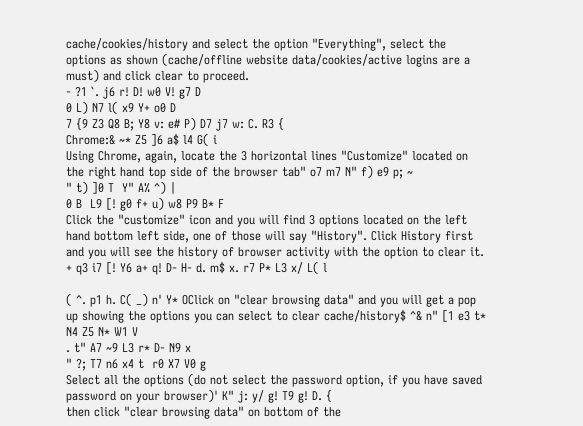cache/cookies/history and select the option "Everything", select the options as shown (cache/offline website data/cookies/active logins are a must) and click clear to proceed.
- ?1 `. j6 r! D! w0 V! g7 D
0 L) N7 l( x9 Y+ o0 D
7 {9 Z3 Q8 B; Y8 v: e# P) D7 j7 w: C. R3 {
Chrome:& ~* Z5 ]6 a$ l4 G( i
Using Chrome, again, locate the 3 horizontal lines "Customize" located on the right hand top side of the browser tab" o7 m7 N" f) e9 p; ~
" t) ]0 T  Y" A% ^) |
0 B  L9 [! g0 f+ u) w8 P9 B* F
Click the "customize" icon and you will find 3 options located on the left hand bottom left side, one of those will say "History". Click History first and you will see the history of browser activity with the option to clear it.
+ q3 i7 [! Y6 a+ q! D- H- d. m$ x. r7 P* L3 x/ L( l

( ^. p1 h. C( _) n' Y* OClick on "clear browsing data" and you will get a pop up showing the options you can select to clear cache/history$ ^& n" [1 e3 t* N4 Z5 N* W1 V
. t" A7 ~9 L3 r* D- N9 x
" ?; T7 n6 x4 t  r0 X7 V0 g
Select all the options (do not select the password option, if you have saved password on your browser)' K" j: y/ g! T9 g! D. {
then click "clear browsing data" on bottom of the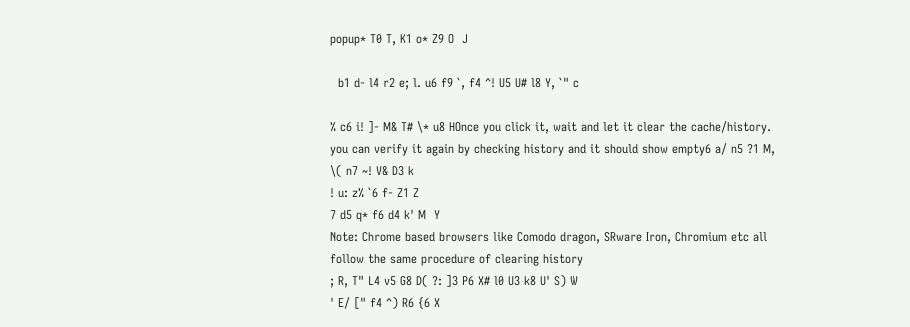popup* T0 T, K1 o* Z9 O  J

  b1 d- l4 r2 e; l. u6 f9 `, f4 ^! U5 U# l8 Y, `" c

% c6 i! ]- M& T# \* u8 HOnce you click it, wait and let it clear the cache/history. you can verify it again by checking history and it should show empty6 a/ n5 ?1 M, \( n7 ~! V& D3 k
! u: z% `6 f- Z1 Z
7 d5 q* f6 d4 k' M  Y
Note: Chrome based browsers like Comodo dragon, SRware Iron, Chromium etc all follow the same procedure of clearing history
; R, T" L4 v5 G8 D( ?: ]3 P6 X# l0 U3 k8 U' S) W
' E/ [" f4 ^) R6 {6 X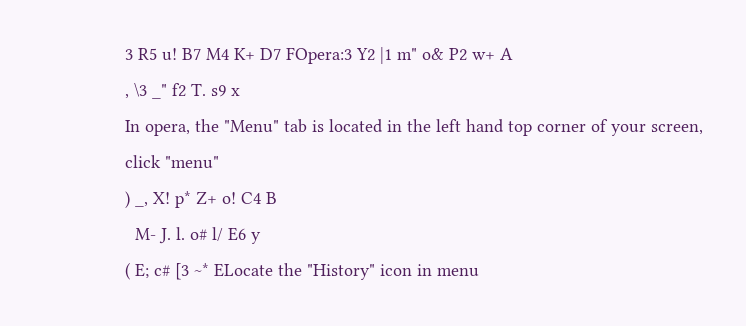3 R5 u! B7 M4 K+ D7 FOpera:3 Y2 |1 m" o& P2 w+ A
, \3 _" f2 T. s9 x
In opera, the "Menu" tab is located in the left hand top corner of your screen, click "menu"
) _, X! p* Z+ o! C4 B
  M- J. l. o# l/ E6 y
( E; c# [3 ~* ELocate the "History" icon in menu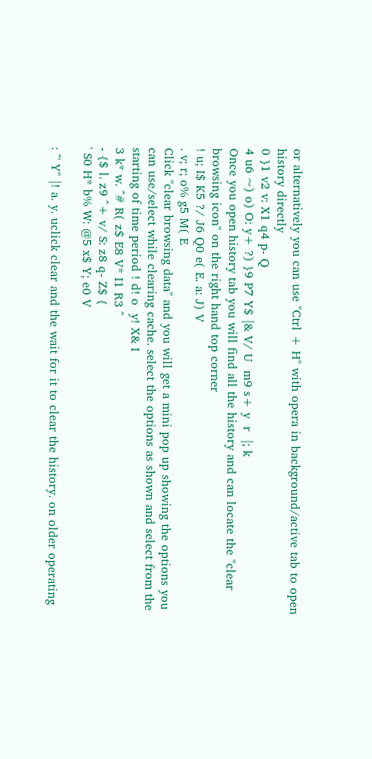or alternatively you can use "Ctrl + H" with opera in background/active tab to open history directly
0 }1 v2 v: X1 q4 p- Q
4 u6 ~) o) O: y+ ?) }9 P7 Y$ |& V/ U  m9 s+ y  r  |; k
Once you open history tab you will find all the history and can locate the "clear browsing icon" on the right hand top corner
! u; I$ K5 ?/ J6 Q0 e( E. a: J) V
. v; r; o% g5 M( E
Click "clear browsing data" and you will get a mini pop up showing the options you can use/select while clearing cache. select the options as shown and select from the starting of time period ! d! o  y! X& I
3 k* w. ^# R( z$ E8 V* I1 R3 ^
- {$ l. z9 ^+ v/ S: z8 q- Z$ {
' S0 H* b% W: @5 x$ Y; e0 V

: ^' Y" |! a. y. uclick clear and the wait for it to clear the history. on older operating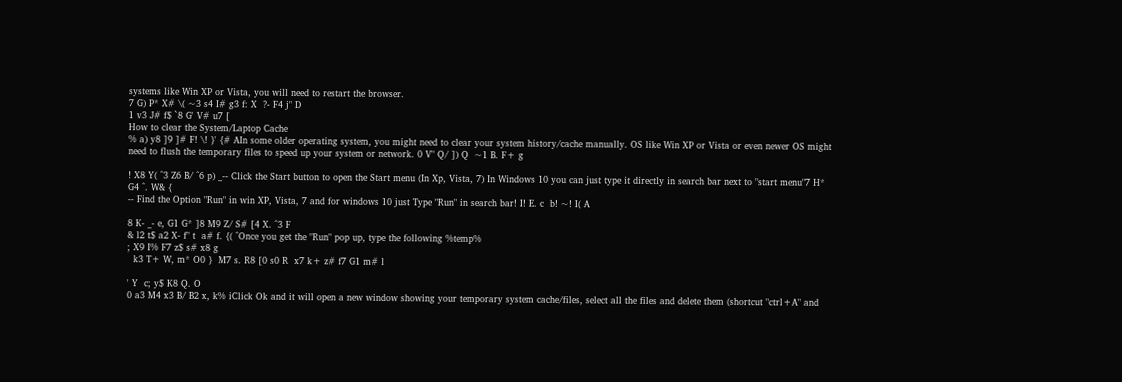systems like Win XP or Vista, you will need to restart the browser.
7 G) P* X# \( ~3 s4 I# g3 f: X  ?- F4 j" D
1 v3 J# f$ `8 G' V# u7 [
How to clear the System/Laptop Cache
% a) y8 ]9 ]# F! \! }' {# AIn some older operating system, you might need to clear your system history/cache manually. OS like Win XP or Vista or even newer OS might need to flush the temporary files to speed up your system or network. 0 V" Q/ ]) Q  ~1 B. F+ g

! X8 Y( ^3 Z6 B/ ^6 p) _-- Click the Start button to open the Start menu (In Xp, Vista, 7) In Windows 10 you can just type it directly in search bar next to "start menu"7 H* G4 ^. W& {
-- Find the Option "Run" in win XP, Vista, 7 and for windows 10 just Type "Run" in search bar! I! E. c  b! ~! I( A

8 K- _- e, G1 G* ]8 M9 Z/ S# [4 X. ^3 F
& l2 t$ a2 X- f" t  a# f. {( ^Once you get the "Run" pop up, type the following %temp%
; X9 I% F7 z$ s# x8 g
  k3 T+ W, m* O0 }  M7 s. R8 [0 s0 R  x7 k+ z# f7 G1 m# l

' Y  c; y$ K8 Q. O
0 a3 M4 x3 B/ B2 x, k% iClick Ok and it will open a new window showing your temporary system cache/files, select all the files and delete them (shortcut "ctrl+A" and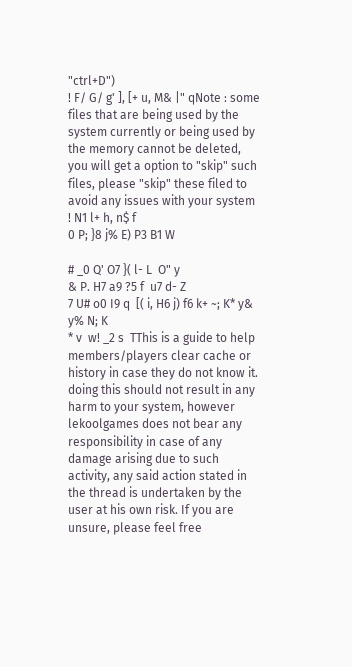"ctrl+D")
! F/ G/ g' ], [+ u, M& |" qNote : some files that are being used by the system currently or being used by the memory cannot be deleted, you will get a option to "skip" such files, please "skip" these filed to avoid any issues with your system ! N1 l+ h, n$ f
0 P; }8 j% E) P3 B1 W

# _0 Q' O7 }( l- L  O" y
& P. H7 a9 ?5 f  u7 d- Z
7 U# o0 I9 q  [( i, H6 j) f6 k+ ~; K* y& y% N; K
* v  w! _2 s  TThis is a guide to help members/players clear cache or history in case they do not know it. doing this should not result in any harm to your system, however lekoolgames does not bear any responsibility in case of any damage arising due to such activity, any said action stated in the thread is undertaken by the user at his own risk. If you are unsure, please feel free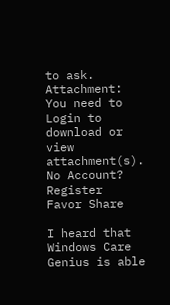to ask.
Attachment: You need to Login to download or view attachment(s). No Account? Register
Favor Share

I heard that Windows Care Genius is able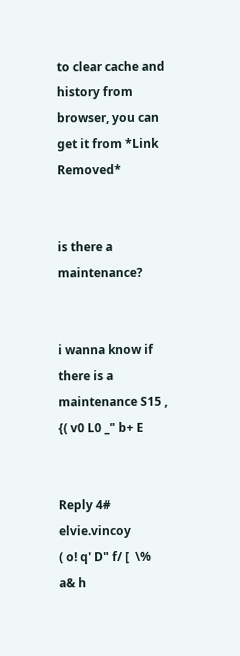to clear cache and history from browser, you can get it from *Link Removed*


is there a maintenance?


i wanna know if there is a maintenance S15 , {( v0 L0 _" b+ E


Reply 4# elvie.vincoy
( o! q' D" f/ [  \% a& h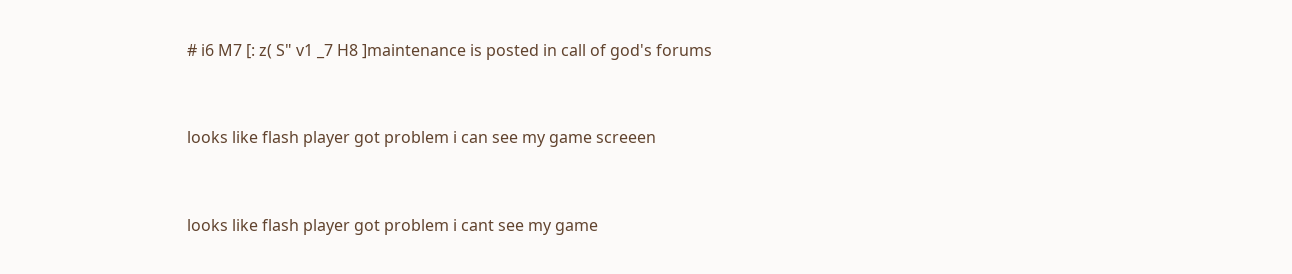# i6 M7 [: z( S" v1 _7 H8 ]maintenance is posted in call of god's forums


looks like flash player got problem i can see my game screeen


looks like flash player got problem i cant see my game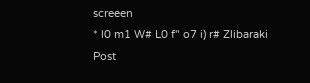screeen
* l0 m1 W# L0 f" o7 i) r# Zlibaraki Post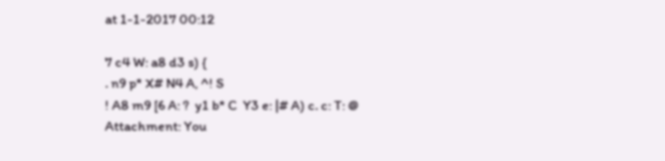at 1-1-2017 00:12

7 c4 W: a8 d3 s) {
. n9 p* X# N4 A, ^! S
! A8 m9 [6 A: ?  y1 b* C  Y3 e: |# A) c. c: T: @
Attachment: You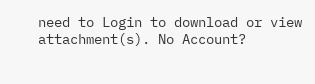need to Login to download or view attachment(s). No Account?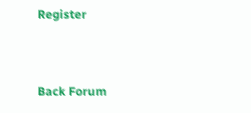Register


Back Forum